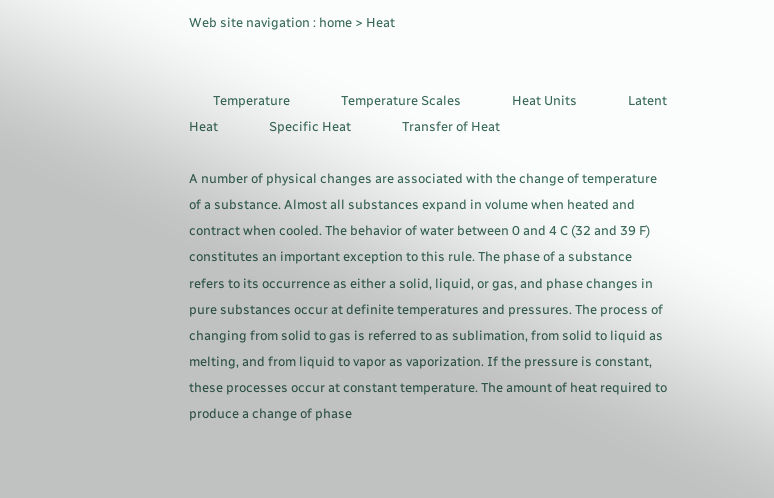Web site navigation : home > Heat


        Temperature                 Temperature Scales                 Heat Units                 Latent Heat                 Specific Heat                 Transfer of Heat

A number of physical changes are associated with the change of temperature of a substance. Almost all substances expand in volume when heated and contract when cooled. The behavior of water between 0 and 4 C (32 and 39 F) constitutes an important exception to this rule. The phase of a substance refers to its occurrence as either a solid, liquid, or gas, and phase changes in pure substances occur at definite temperatures and pressures. The process of changing from solid to gas is referred to as sublimation, from solid to liquid as melting, and from liquid to vapor as vaporization. If the pressure is constant, these processes occur at constant temperature. The amount of heat required to produce a change of phase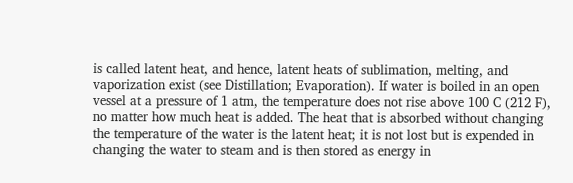is called latent heat, and hence, latent heats of sublimation, melting, and vaporization exist (see Distillation; Evaporation). If water is boiled in an open vessel at a pressure of 1 atm, the temperature does not rise above 100 C (212 F), no matter how much heat is added. The heat that is absorbed without changing the temperature of the water is the latent heat; it is not lost but is expended in changing the water to steam and is then stored as energy in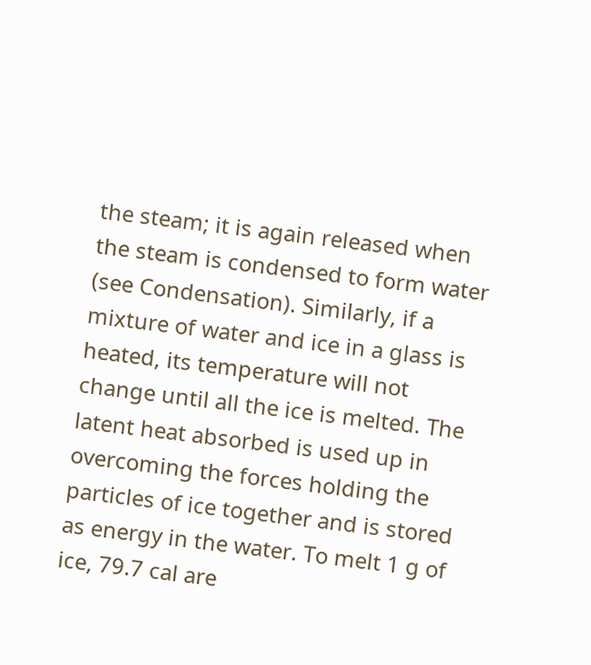the steam; it is again released when the steam is condensed to form water (see Condensation). Similarly, if a mixture of water and ice in a glass is heated, its temperature will not change until all the ice is melted. The latent heat absorbed is used up in overcoming the forces holding the particles of ice together and is stored as energy in the water. To melt 1 g of ice, 79.7 cal are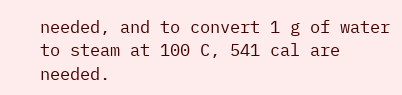needed, and to convert 1 g of water to steam at 100 C, 541 cal are needed.